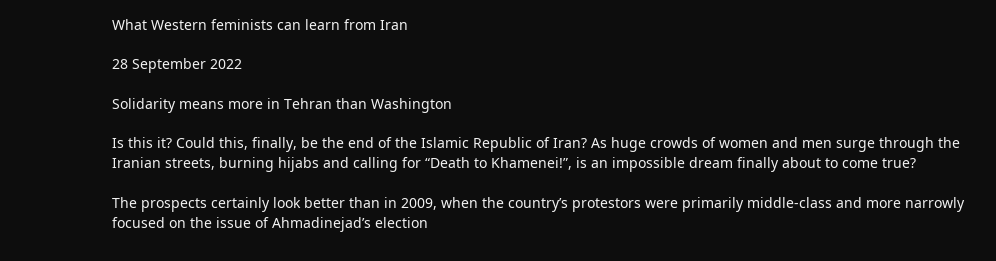What Western feminists can learn from Iran

28 September 2022

Solidarity means more in Tehran than Washington

Is this it? Could this, finally, be the end of the Islamic Republic of Iran? As huge crowds of women and men surge through the Iranian streets, burning hijabs and calling for “Death to Khamenei!”, is an impossible dream finally about to come true?

The prospects certainly look better than in 2009, when the country’s protestors were primarily middle-class and more narrowly focused on the issue of Ahmadinejad’s election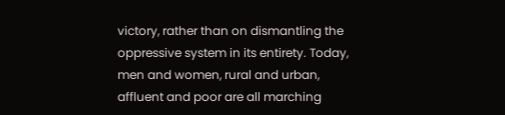victory, rather than on dismantling the oppressive system in its entirety. Today, men and women, rural and urban, affluent and poor are all marching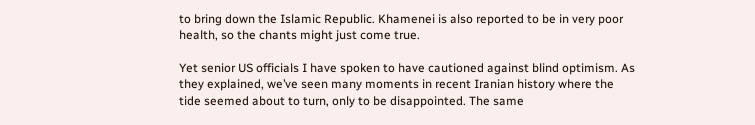to bring down the Islamic Republic. Khamenei is also reported to be in very poor health, so the chants might just come true.

Yet senior US officials I have spoken to have cautioned against blind optimism. As they explained, we’ve seen many moments in recent Iranian history where the tide seemed about to turn, only to be disappointed. The same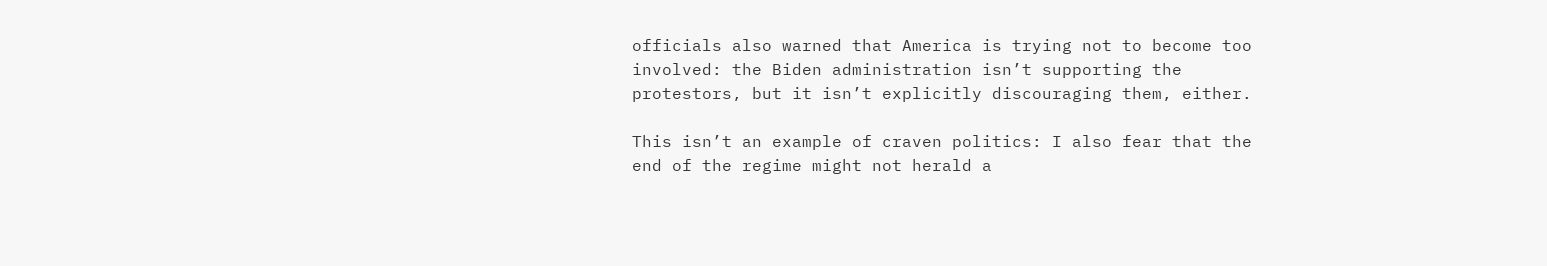officials also warned that America is trying not to become too involved: the Biden administration isn’t supporting the protestors, but it isn’t explicitly discouraging them, either.

This isn’t an example of craven politics: I also fear that the end of the regime might not herald a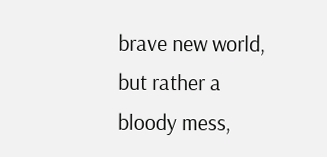brave new world, but rather a bloody mess,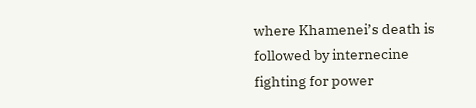where Khamenei’s death is followed by internecine fighting for power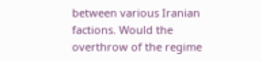between various Iranian factions. Would the overthrow of the regime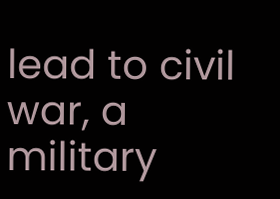lead to civil war, a military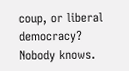coup, or liberal democracy? Nobody knows.